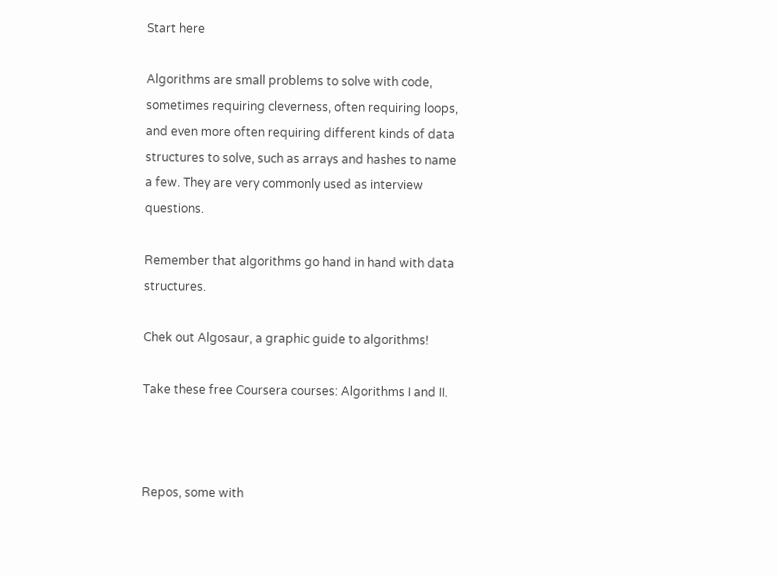Start here

Algorithms are small problems to solve with code, sometimes requiring cleverness, often requiring loops, and even more often requiring different kinds of data structures to solve, such as arrays and hashes to name a few. They are very commonly used as interview questions.

Remember that algorithms go hand in hand with data structures.

Chek out Algosaur, a graphic guide to algorithms!

Take these free Coursera courses: Algorithms I and II.



Repos, some with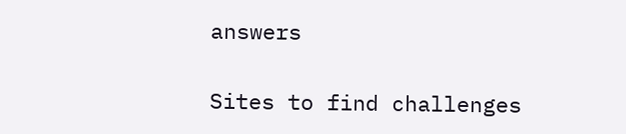answers

Sites to find challenges